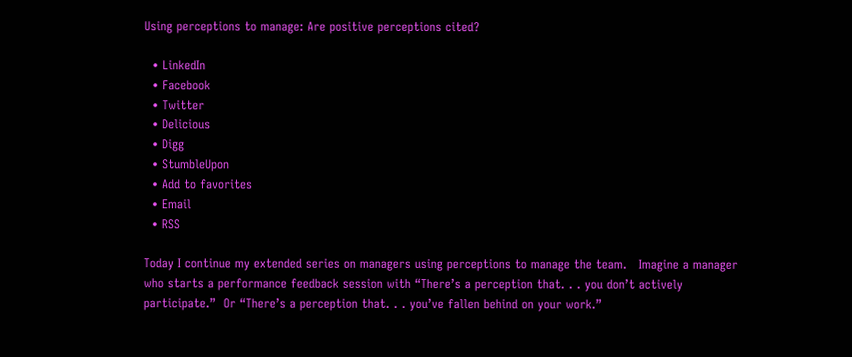Using perceptions to manage: Are positive perceptions cited?

  • LinkedIn
  • Facebook
  • Twitter
  • Delicious
  • Digg
  • StumbleUpon
  • Add to favorites
  • Email
  • RSS

Today I continue my extended series on managers using perceptions to manage the team.   Imagine a manager who starts a performance feedback session with “There’s a perception that. . . you don’t actively participate.”  Or “There’s a perception that. . . you’ve fallen behind on your work.”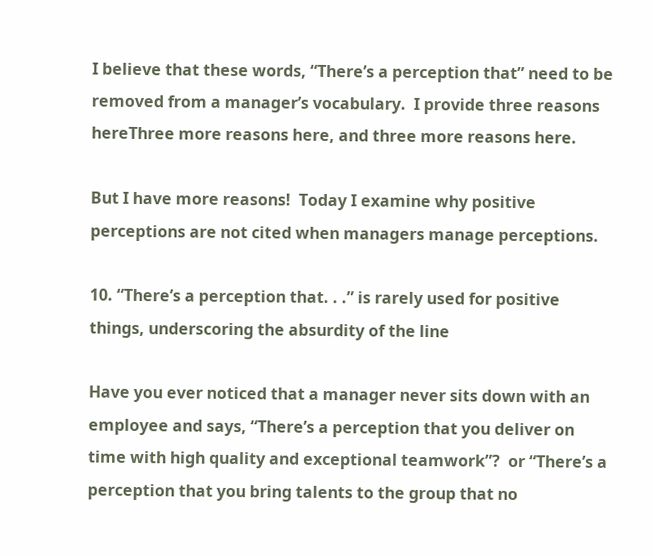I believe that these words, “There’s a perception that” need to be removed from a manager’s vocabulary.  I provide three reasons hereThree more reasons here, and three more reasons here.

But I have more reasons!  Today I examine why positive perceptions are not cited when managers manage perceptions.

10. “There’s a perception that. . .” is rarely used for positive things, underscoring the absurdity of the line

Have you ever noticed that a manager never sits down with an employee and says, “There’s a perception that you deliver on time with high quality and exceptional teamwork”?  or “There’s a perception that you bring talents to the group that no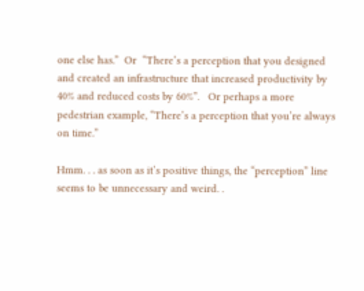one else has.”  Or  “There’s a perception that you designed and created an infrastructure that increased productivity by 40% and reduced costs by 60%”.   Or perhaps a more pedestrian example, “There’s a perception that you’re always on time.”

Hmm. . . as soon as it’s positive things, the “perception” line seems to be unnecessary and weird. .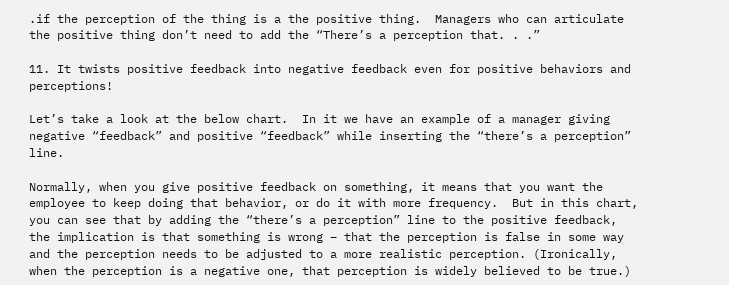.if the perception of the thing is a the positive thing.  Managers who can articulate the positive thing don’t need to add the “There’s a perception that. . .”

11. It twists positive feedback into negative feedback even for positive behaviors and perceptions!

Let’s take a look at the below chart.  In it we have an example of a manager giving negative “feedback” and positive “feedback” while inserting the “there’s a perception” line.

Normally, when you give positive feedback on something, it means that you want the employee to keep doing that behavior, or do it with more frequency.  But in this chart, you can see that by adding the “there’s a perception” line to the positive feedback, the implication is that something is wrong – that the perception is false in some way and the perception needs to be adjusted to a more realistic perception. (Ironically, when the perception is a negative one, that perception is widely believed to be true.)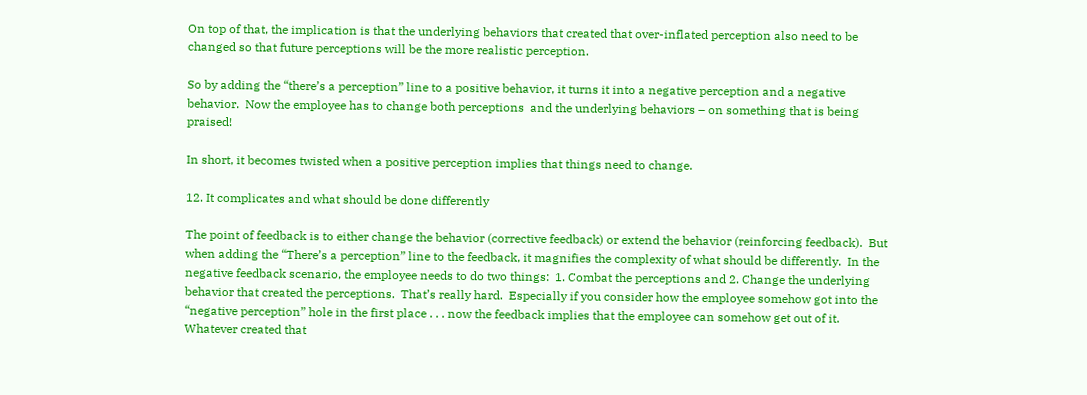On top of that, the implication is that the underlying behaviors that created that over-inflated perception also need to be changed so that future perceptions will be the more realistic perception.

So by adding the “there’s a perception” line to a positive behavior, it turns it into a negative perception and a negative behavior.  Now the employee has to change both perceptions  and the underlying behaviors – on something that is being praised!

In short, it becomes twisted when a positive perception implies that things need to change.

12. It complicates and what should be done differently

The point of feedback is to either change the behavior (corrective feedback) or extend the behavior (reinforcing feedback).  But when adding the “There’s a perception” line to the feedback, it magnifies the complexity of what should be differently.  In the negative feedback scenario, the employee needs to do two things:  1. Combat the perceptions and 2. Change the underlying behavior that created the perceptions.  That’s really hard.  Especially if you consider how the employee somehow got into the “negative perception” hole in the first place . . . now the feedback implies that the employee can somehow get out of it.  Whatever created that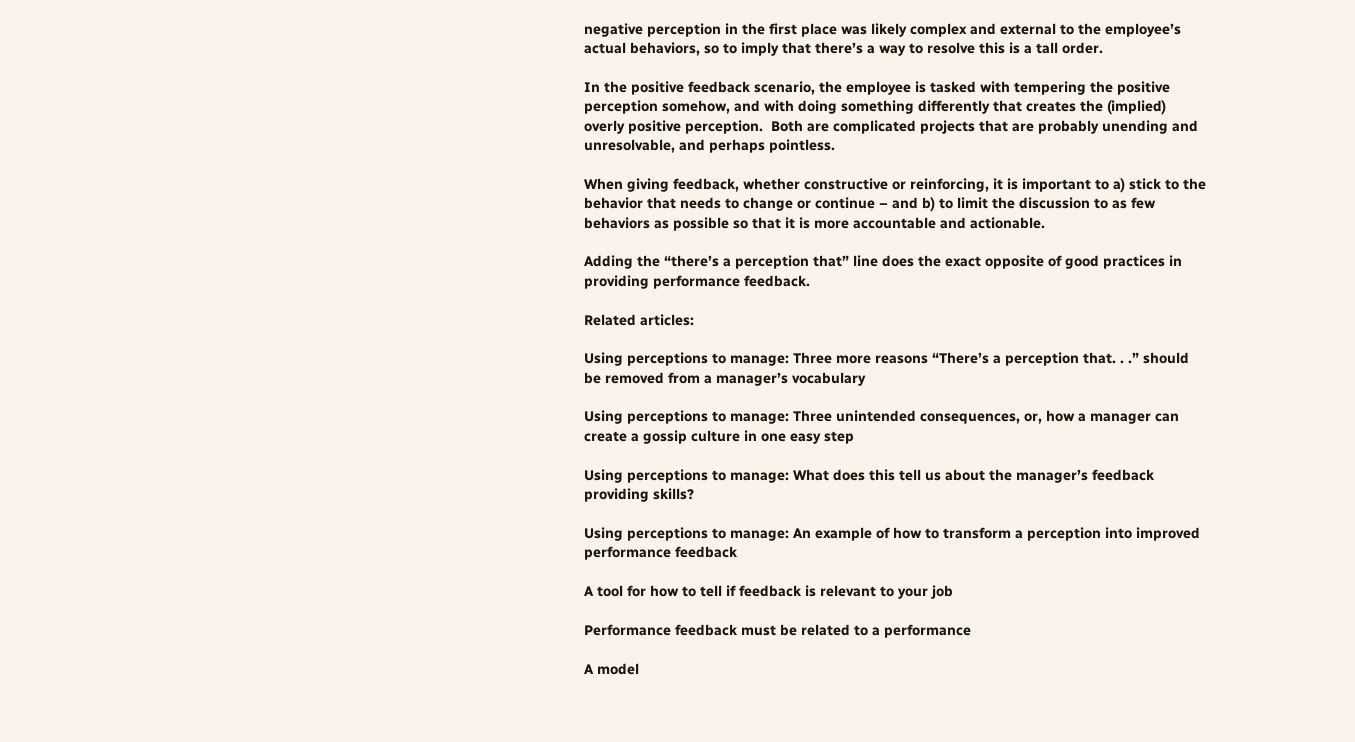negative perception in the first place was likely complex and external to the employee’s actual behaviors, so to imply that there’s a way to resolve this is a tall order.

In the positive feedback scenario, the employee is tasked with tempering the positive perception somehow, and with doing something differently that creates the (implied) overly positive perception.  Both are complicated projects that are probably unending and unresolvable, and perhaps pointless.

When giving feedback, whether constructive or reinforcing, it is important to a) stick to the behavior that needs to change or continue – and b) to limit the discussion to as few behaviors as possible so that it is more accountable and actionable.

Adding the “there’s a perception that” line does the exact opposite of good practices in providing performance feedback.

Related articles:

Using perceptions to manage: Three more reasons “There’s a perception that. . .” should be removed from a manager’s vocabulary

Using perceptions to manage: Three unintended consequences, or, how a manager can create a gossip culture in one easy step

Using perceptions to manage: What does this tell us about the manager’s feedback providing skills?

Using perceptions to manage: An example of how to transform a perception into improved performance feedback

A tool for how to tell if feedback is relevant to your job

Performance feedback must be related to a performance

A model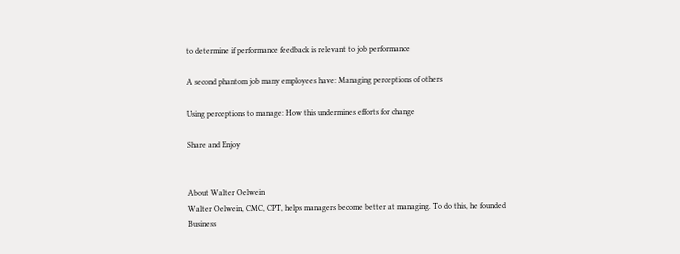to determine if performance feedback is relevant to job performance

A second phantom job many employees have: Managing perceptions of others

Using perceptions to manage: How this undermines efforts for change

Share and Enjoy


About Walter Oelwein
Walter Oelwein, CMC, CPT, helps managers become better at managing. To do this, he founded Business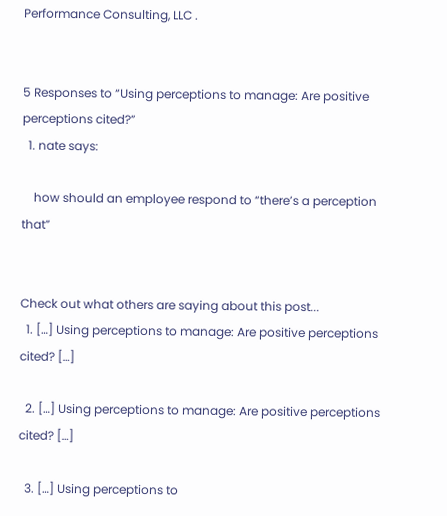Performance Consulting, LLC .


5 Responses to “Using perceptions to manage: Are positive perceptions cited?”
  1. nate says:

    how should an employee respond to “there’s a perception that”


Check out what others are saying about this post...
  1. […] Using perceptions to manage: Are positive perceptions cited? […]

  2. […] Using perceptions to manage: Are positive perceptions cited? […]

  3. […] Using perceptions to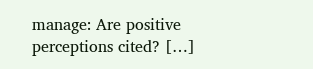manage: Are positive perceptions cited? […]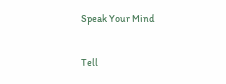Speak Your Mind

Tell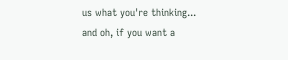us what you're thinking...
and oh, if you want a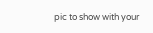pic to show with your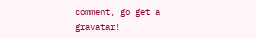comment, go get a gravatar!